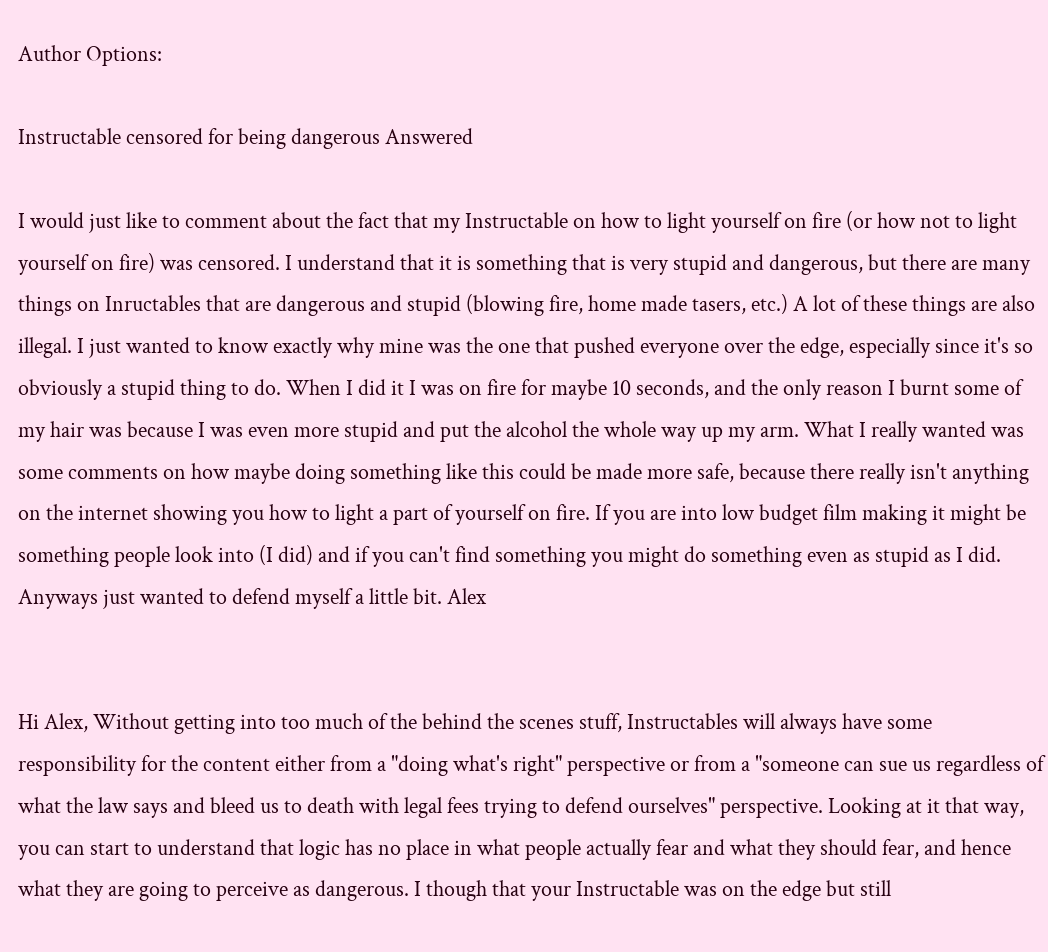Author Options:

Instructable censored for being dangerous Answered

I would just like to comment about the fact that my Instructable on how to light yourself on fire (or how not to light yourself on fire) was censored. I understand that it is something that is very stupid and dangerous, but there are many things on Inructables that are dangerous and stupid (blowing fire, home made tasers, etc.) A lot of these things are also illegal. I just wanted to know exactly why mine was the one that pushed everyone over the edge, especially since it's so obviously a stupid thing to do. When I did it I was on fire for maybe 10 seconds, and the only reason I burnt some of my hair was because I was even more stupid and put the alcohol the whole way up my arm. What I really wanted was some comments on how maybe doing something like this could be made more safe, because there really isn't anything on the internet showing you how to light a part of yourself on fire. If you are into low budget film making it might be something people look into (I did) and if you can't find something you might do something even as stupid as I did. Anyways just wanted to defend myself a little bit. Alex


Hi Alex, Without getting into too much of the behind the scenes stuff, Instructables will always have some responsibility for the content either from a "doing what's right" perspective or from a "someone can sue us regardless of what the law says and bleed us to death with legal fees trying to defend ourselves" perspective. Looking at it that way, you can start to understand that logic has no place in what people actually fear and what they should fear, and hence what they are going to perceive as dangerous. I though that your Instructable was on the edge but still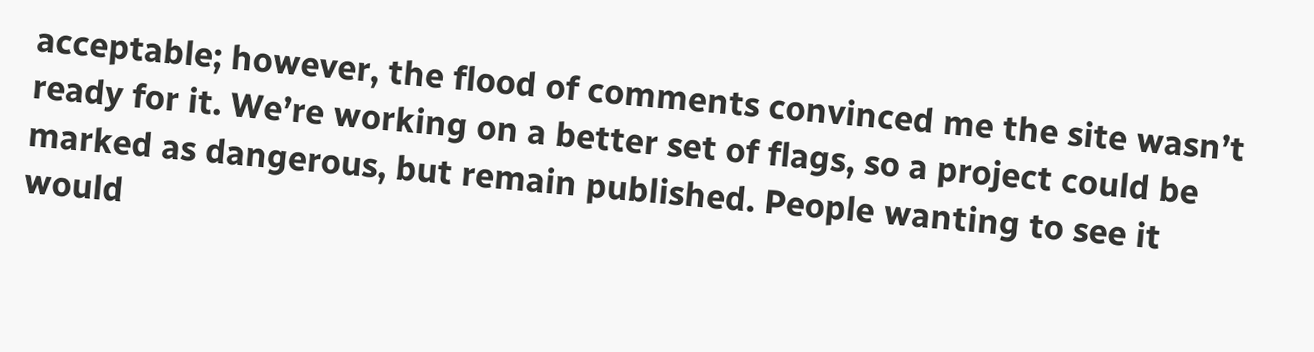acceptable; however, the flood of comments convinced me the site wasn’t ready for it. We’re working on a better set of flags, so a project could be marked as dangerous, but remain published. People wanting to see it would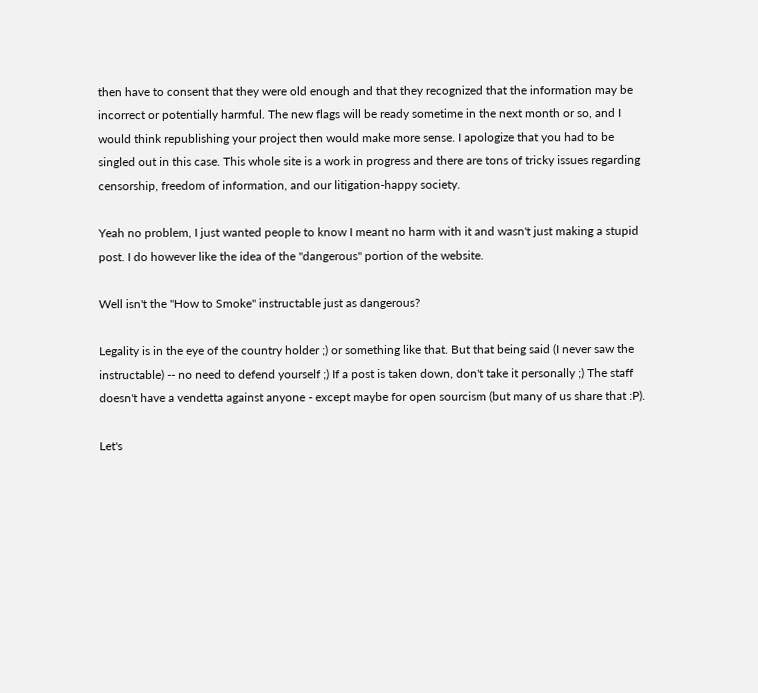then have to consent that they were old enough and that they recognized that the information may be incorrect or potentially harmful. The new flags will be ready sometime in the next month or so, and I would think republishing your project then would make more sense. I apologize that you had to be singled out in this case. This whole site is a work in progress and there are tons of tricky issues regarding censorship, freedom of information, and our litigation-happy society.

Yeah no problem, I just wanted people to know I meant no harm with it and wasn't just making a stupid post. I do however like the idea of the "dangerous" portion of the website.

Well isn't the "How to Smoke" instructable just as dangerous?

Legality is in the eye of the country holder ;) or something like that. But that being said (I never saw the instructable) -- no need to defend yourself ;) If a post is taken down, don't take it personally ;) The staff doesn't have a vendetta against anyone - except maybe for open sourcism (but many of us share that :P).

Let's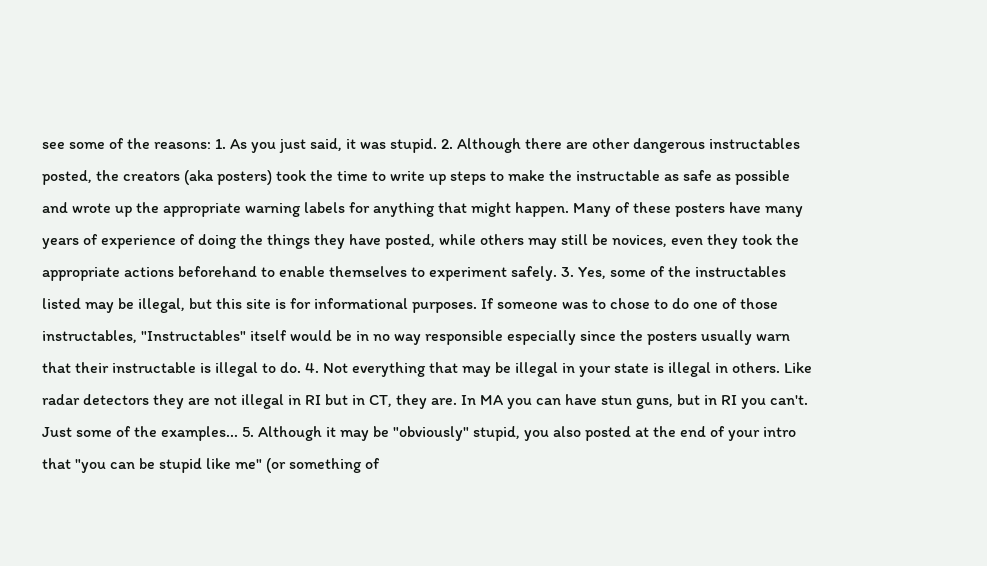see some of the reasons: 1. As you just said, it was stupid. 2. Although there are other dangerous instructables posted, the creators (aka posters) took the time to write up steps to make the instructable as safe as possible and wrote up the appropriate warning labels for anything that might happen. Many of these posters have many years of experience of doing the things they have posted, while others may still be novices, even they took the appropriate actions beforehand to enable themselves to experiment safely. 3. Yes, some of the instructables listed may be illegal, but this site is for informational purposes. If someone was to chose to do one of those instructables, "Instructables" itself would be in no way responsible especially since the posters usually warn that their instructable is illegal to do. 4. Not everything that may be illegal in your state is illegal in others. Like radar detectors they are not illegal in RI but in CT, they are. In MA you can have stun guns, but in RI you can't. Just some of the examples... 5. Although it may be "obviously" stupid, you also posted at the end of your intro that "you can be stupid like me" (or something of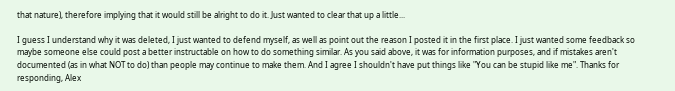that nature), therefore implying that it would still be alright to do it. Just wanted to clear that up a little...

I guess I understand why it was deleted, I just wanted to defend myself, as well as point out the reason I posted it in the first place. I just wanted some feedback so maybe someone else could post a better instructable on how to do something similar. As you said above, it was for information purposes, and if mistakes aren't documented (as in what NOT to do) than people may continue to make them. And I agree I shouldn't have put things like "You can be stupid like me". Thanks for responding, Alex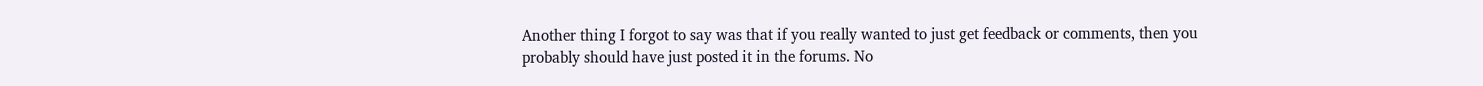Another thing I forgot to say was that if you really wanted to just get feedback or comments, then you probably should have just posted it in the forums. No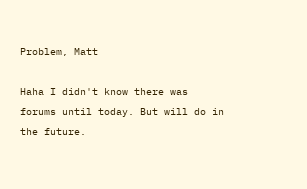Problem, Matt

Haha I didn't know there was forums until today. But will do in the future.